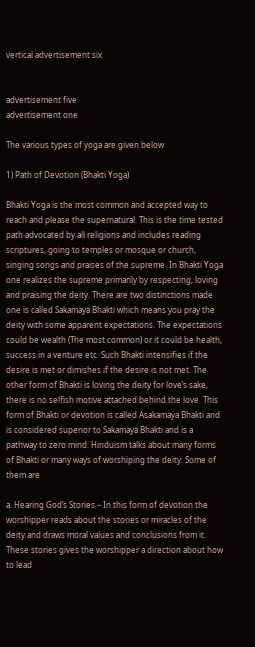vertical advertisement six


advertisement five
advertisement one

The various types of yoga are given below

1) Path of Devotion (Bhakti Yoga)

Bhakti Yoga is the most common and accepted way to reach and please the supernatural. This is the time tested path advocated by all religions and includes reading scriptures, going to temples or mosque or church, singing songs and praises of the supreme. In Bhakti Yoga one realizes the supreme primarily by respecting, loving and praising the deity. There are two distinctions made one is called Sakamaya Bhakti which means you pray the deity with some apparent expectations. The expectations could be wealth (The most common) or it could be health, success in a venture etc. Such Bhakti intensifies if the desire is met or dimishes if the desire is not met. The other form of Bhakti is loving the deity for love’s sake, there is no selfish motive attached behind the love. This form of Bhakti or devotion is called Asakamaya Bhakti and is considered superior to Sakamaya Bhakti and is a pathway to zero mind. Hinduism talks about many forms of Bhakti or many ways of worshiping the deity. Some of them are

a. Hearing God’s Stories – In this form of devotion the worshipper reads about the stories or miracles of the deity and draws moral values and conclusions from it. These stories gives the worshipper a direction about how to lead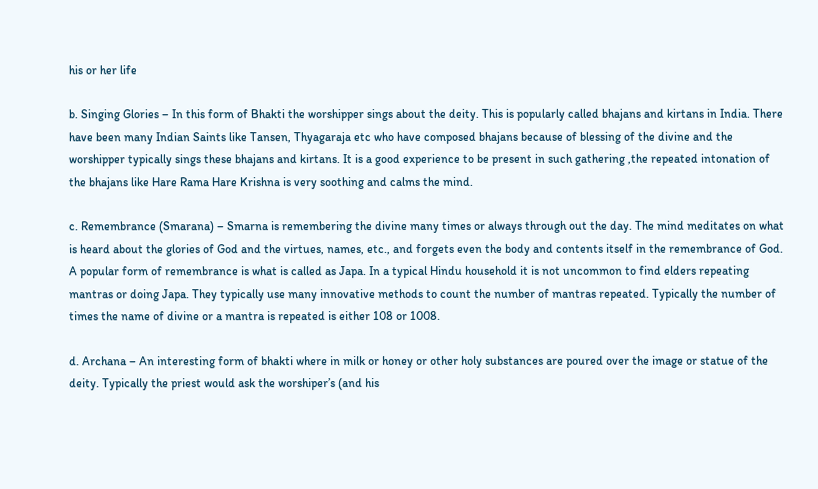his or her life

b. Singing Glories – In this form of Bhakti the worshipper sings about the deity. This is popularly called bhajans and kirtans in India. There have been many Indian Saints like Tansen, Thyagaraja etc who have composed bhajans because of blessing of the divine and the worshipper typically sings these bhajans and kirtans. It is a good experience to be present in such gathering ,the repeated intonation of the bhajans like Hare Rama Hare Krishna is very soothing and calms the mind.

c. Remembrance (Smarana) – Smarna is remembering the divine many times or always through out the day. The mind meditates on what is heard about the glories of God and the virtues, names, etc., and forgets even the body and contents itself in the remembrance of God. A popular form of remembrance is what is called as Japa. In a typical Hindu household it is not uncommon to find elders repeating mantras or doing Japa. They typically use many innovative methods to count the number of mantras repeated. Typically the number of times the name of divine or a mantra is repeated is either 108 or 1008.

d. Archana – An interesting form of bhakti where in milk or honey or other holy substances are poured over the image or statue of the deity. Typically the priest would ask the worshiper’s (and his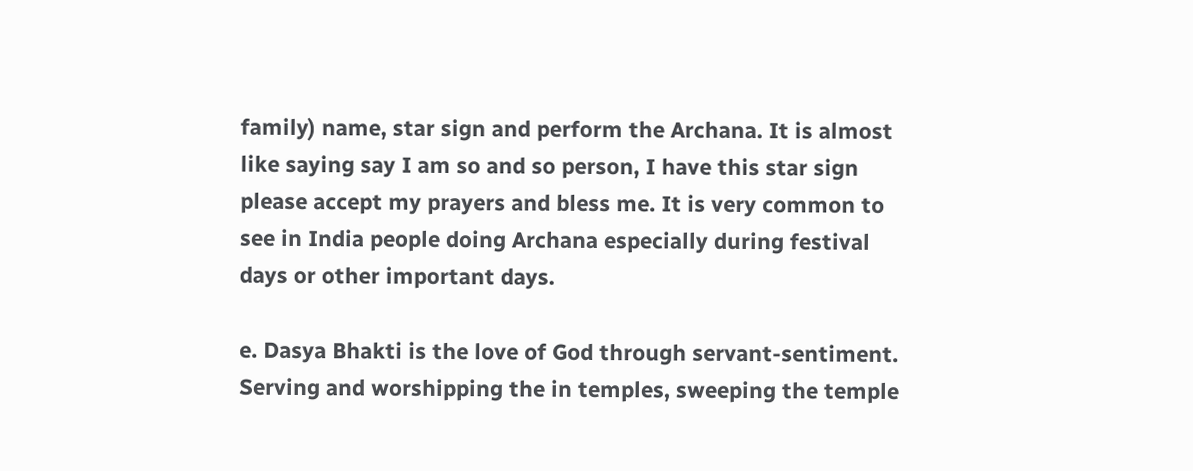family) name, star sign and perform the Archana. It is almost like saying say I am so and so person, I have this star sign please accept my prayers and bless me. It is very common to see in India people doing Archana especially during festival days or other important days.

e. Dasya Bhakti is the love of God through servant-sentiment. Serving and worshipping the in temples, sweeping the temple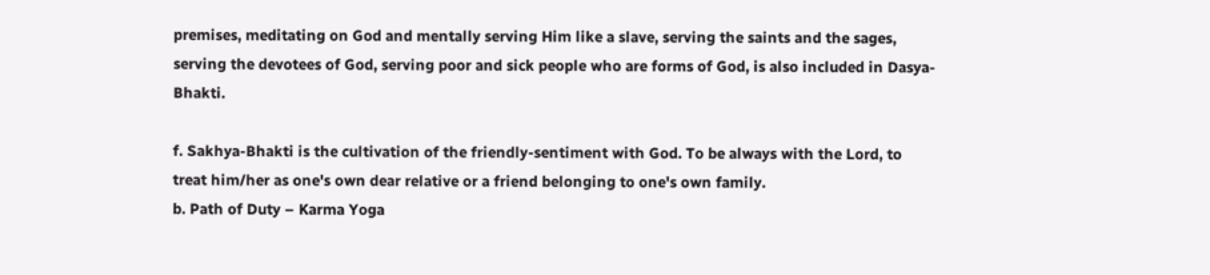premises, meditating on God and mentally serving Him like a slave, serving the saints and the sages, serving the devotees of God, serving poor and sick people who are forms of God, is also included in Dasya-Bhakti.

f. Sakhya-Bhakti is the cultivation of the friendly-sentiment with God. To be always with the Lord, to treat him/her as one's own dear relative or a friend belonging to one's own family.
b. Path of Duty – Karma Yoga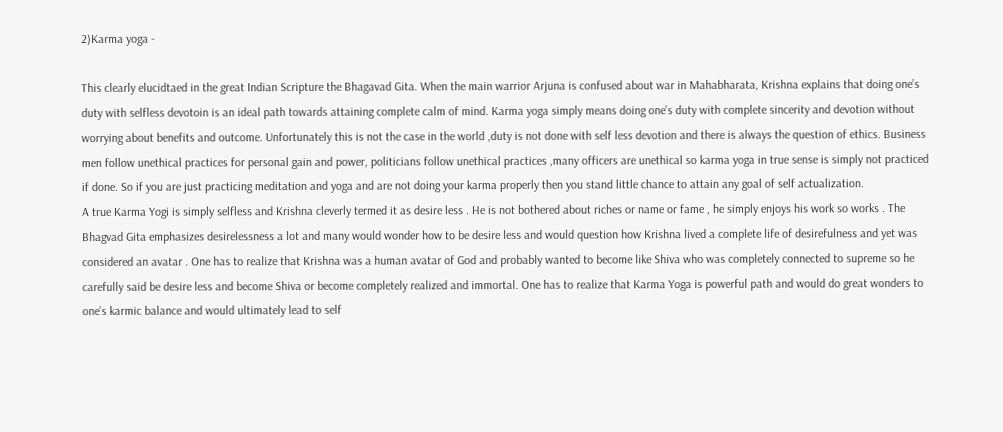2)Karma yoga -

This clearly elucidtaed in the great Indian Scripture the Bhagavad Gita. When the main warrior Arjuna is confused about war in Mahabharata, Krishna explains that doing one’s duty with selfless devotoin is an ideal path towards attaining complete calm of mind. Karma yoga simply means doing one’s duty with complete sincerity and devotion without worrying about benefits and outcome. Unfortunately this is not the case in the world ,duty is not done with self less devotion and there is always the question of ethics. Business men follow unethical practices for personal gain and power, politicians follow unethical practices ,many officers are unethical so karma yoga in true sense is simply not practiced if done. So if you are just practicing meditation and yoga and are not doing your karma properly then you stand little chance to attain any goal of self actualization.
A true Karma Yogi is simply selfless and Krishna cleverly termed it as desire less . He is not bothered about riches or name or fame , he simply enjoys his work so works . The Bhagvad Gita emphasizes desirelessness a lot and many would wonder how to be desire less and would question how Krishna lived a complete life of desirefulness and yet was considered an avatar . One has to realize that Krishna was a human avatar of God and probably wanted to become like Shiva who was completely connected to supreme so he carefully said be desire less and become Shiva or become completely realized and immortal. One has to realize that Karma Yoga is powerful path and would do great wonders to one’s karmic balance and would ultimately lead to self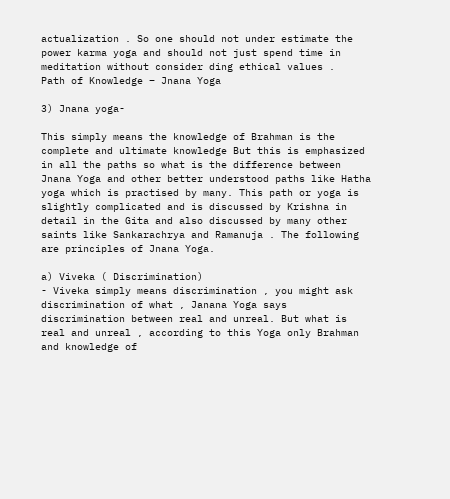actualization . So one should not under estimate the power karma yoga and should not just spend time in meditation without consider ding ethical values .
Path of Knowledge – Jnana Yoga

3) Jnana yoga-

This simply means the knowledge of Brahman is the complete and ultimate knowledge But this is emphasized in all the paths so what is the difference between Jnana Yoga and other better understood paths like Hatha yoga which is practised by many. This path or yoga is slightly complicated and is discussed by Krishna in detail in the Gita and also discussed by many other saints like Sankarachrya and Ramanuja . The following are principles of Jnana Yoga.

a) Viveka ( Discrimination)
- Viveka simply means discrimination , you might ask discrimination of what , Janana Yoga says discrimination between real and unreal. But what is real and unreal , according to this Yoga only Brahman and knowledge of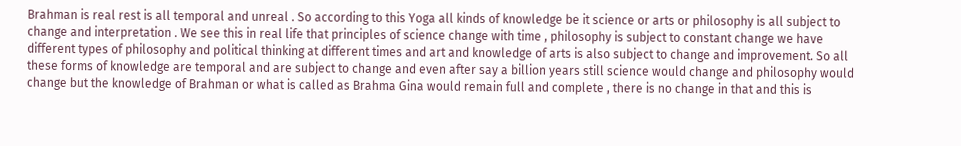Brahman is real rest is all temporal and unreal . So according to this Yoga all kinds of knowledge be it science or arts or philosophy is all subject to change and interpretation . We see this in real life that principles of science change with time , philosophy is subject to constant change we have different types of philosophy and political thinking at different times and art and knowledge of arts is also subject to change and improvement. So all these forms of knowledge are temporal and are subject to change and even after say a billion years still science would change and philosophy would change but the knowledge of Brahman or what is called as Brahma Gina would remain full and complete , there is no change in that and this is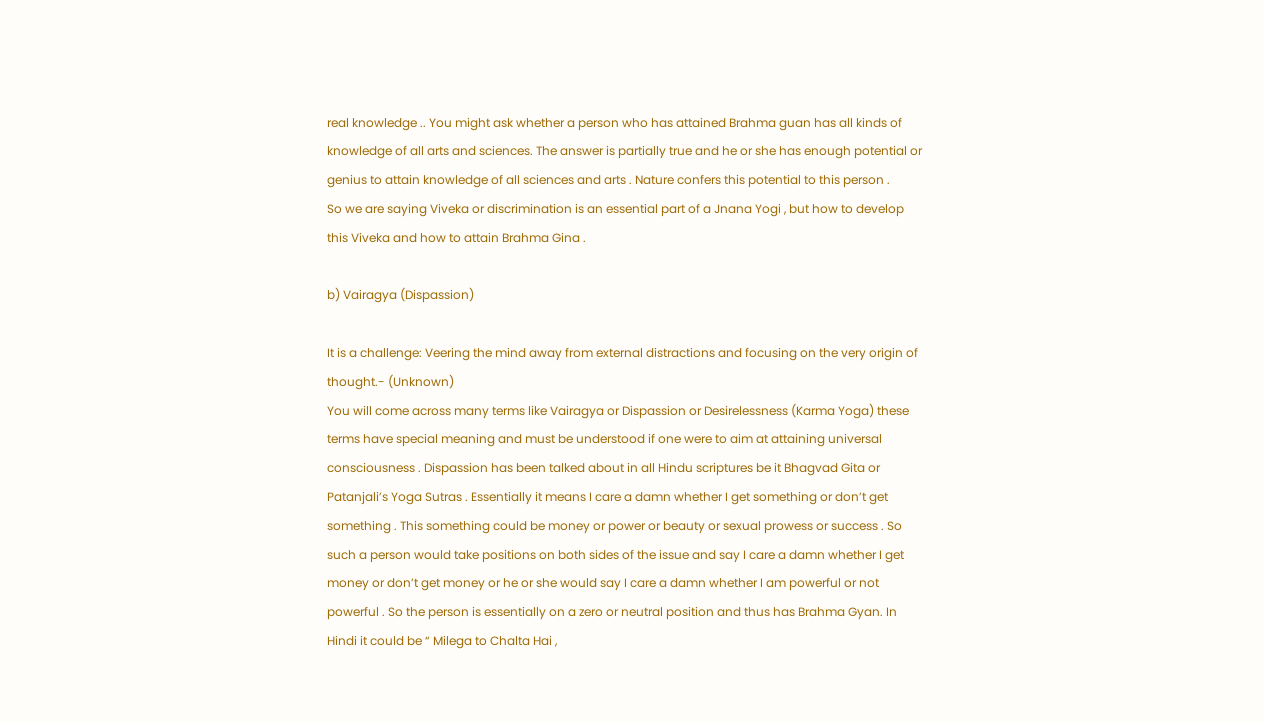real knowledge .. You might ask whether a person who has attained Brahma guan has all kinds of knowledge of all arts and sciences. The answer is partially true and he or she has enough potential or genius to attain knowledge of all sciences and arts . Nature confers this potential to this person .
So we are saying Viveka or discrimination is an essential part of a Jnana Yogi , but how to develop this Viveka and how to attain Brahma Gina .

b) Vairagya (Dispassion)

It is a challenge: Veering the mind away from external distractions and focusing on the very origin of thought.- (Unknown)
You will come across many terms like Vairagya or Dispassion or Desirelessness (Karma Yoga) these terms have special meaning and must be understood if one were to aim at attaining universal consciousness . Dispassion has been talked about in all Hindu scriptures be it Bhagvad Gita or Patanjali’s Yoga Sutras . Essentially it means I care a damn whether I get something or don’t get something . This something could be money or power or beauty or sexual prowess or success . So such a person would take positions on both sides of the issue and say I care a damn whether I get money or don’t get money or he or she would say I care a damn whether I am powerful or not powerful . So the person is essentially on a zero or neutral position and thus has Brahma Gyan. In Hindi it could be “ Milega to Chalta Hai ,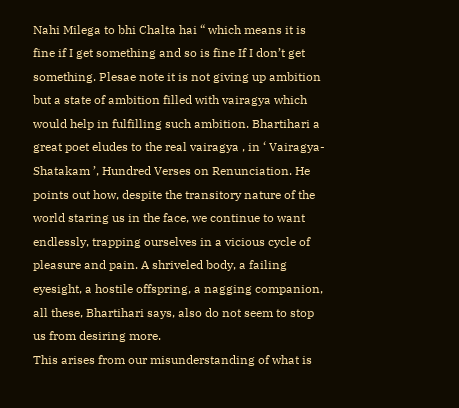Nahi Milega to bhi Chalta hai “ which means it is fine if I get something and so is fine If I don’t get something. Plesae note it is not giving up ambition but a state of ambition filled with vairagya which would help in fulfilling such ambition. Bhartihari a great poet eludes to the real vairagya , in ‘ Vairagya-Shatakam ’, Hundred Verses on Renunciation. He points out how, despite the transitory nature of the world staring us in the face, we continue to want endlessly, trapping ourselves in a vicious cycle of pleasure and pain. A shriveled body, a failing eyesight, a hostile offspring, a nagging companion, all these, Bhartihari says, also do not seem to stop us from desiring more.
This arises from our misunderstanding of what is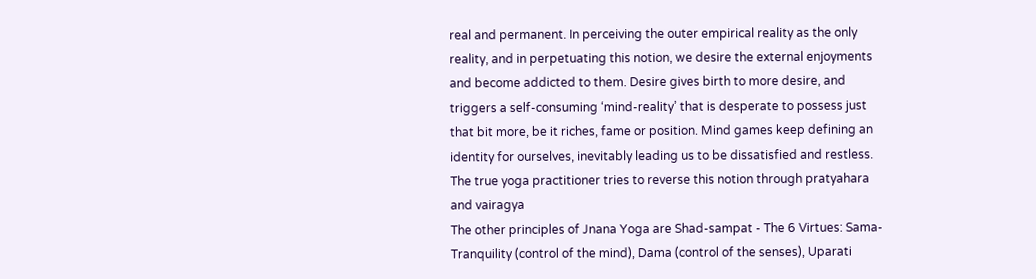real and permanent. In perceiving the outer empirical reality as the only reality, and in perpetuating this notion, we desire the external enjoyments and become addicted to them. Desire gives birth to more desire, and triggers a self-consuming ‘mind-reality’ that is desperate to possess just that bit more, be it riches, fame or position. Mind games keep defining an identity for ourselves, inevitably leading us to be dissatisfied and restless. The true yoga practitioner tries to reverse this notion through pratyahara and vairagya
The other principles of Jnana Yoga are Shad-sampat - The 6 Virtues: Sama-Tranquility (control of the mind), Dama (control of the senses), Uparati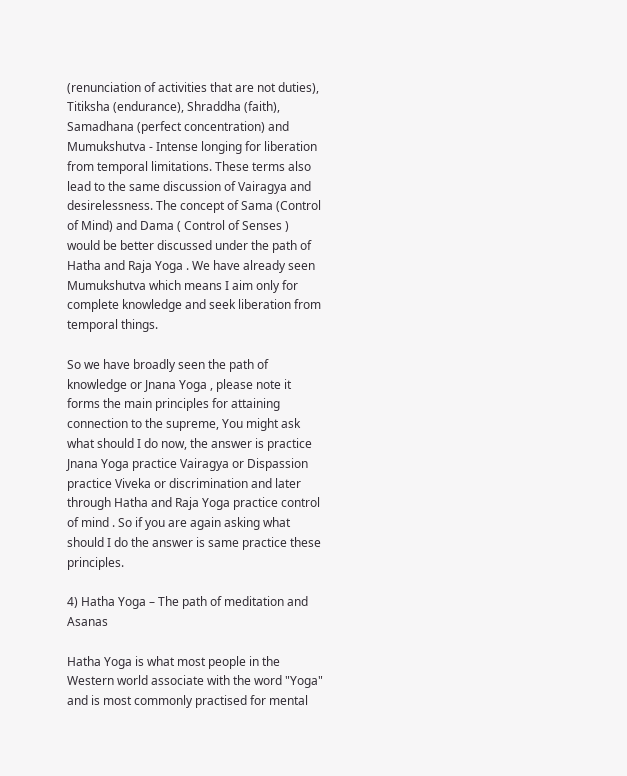(renunciation of activities that are not duties), Titiksha (endurance), Shraddha (faith), Samadhana (perfect concentration) and Mumukshutva - Intense longing for liberation from temporal limitations. These terms also lead to the same discussion of Vairagya and desirelessness. The concept of Sama (Control of Mind) and Dama ( Control of Senses ) would be better discussed under the path of Hatha and Raja Yoga . We have already seen Mumukshutva which means I aim only for complete knowledge and seek liberation from temporal things.

So we have broadly seen the path of knowledge or Jnana Yoga , please note it forms the main principles for attaining connection to the supreme, You might ask what should I do now, the answer is practice Jnana Yoga practice Vairagya or Dispassion practice Viveka or discrimination and later through Hatha and Raja Yoga practice control of mind . So if you are again asking what should I do the answer is same practice these principles.

4) Hatha Yoga – The path of meditation and Asanas

Hatha Yoga is what most people in the Western world associate with the word "Yoga" and is most commonly practised for mental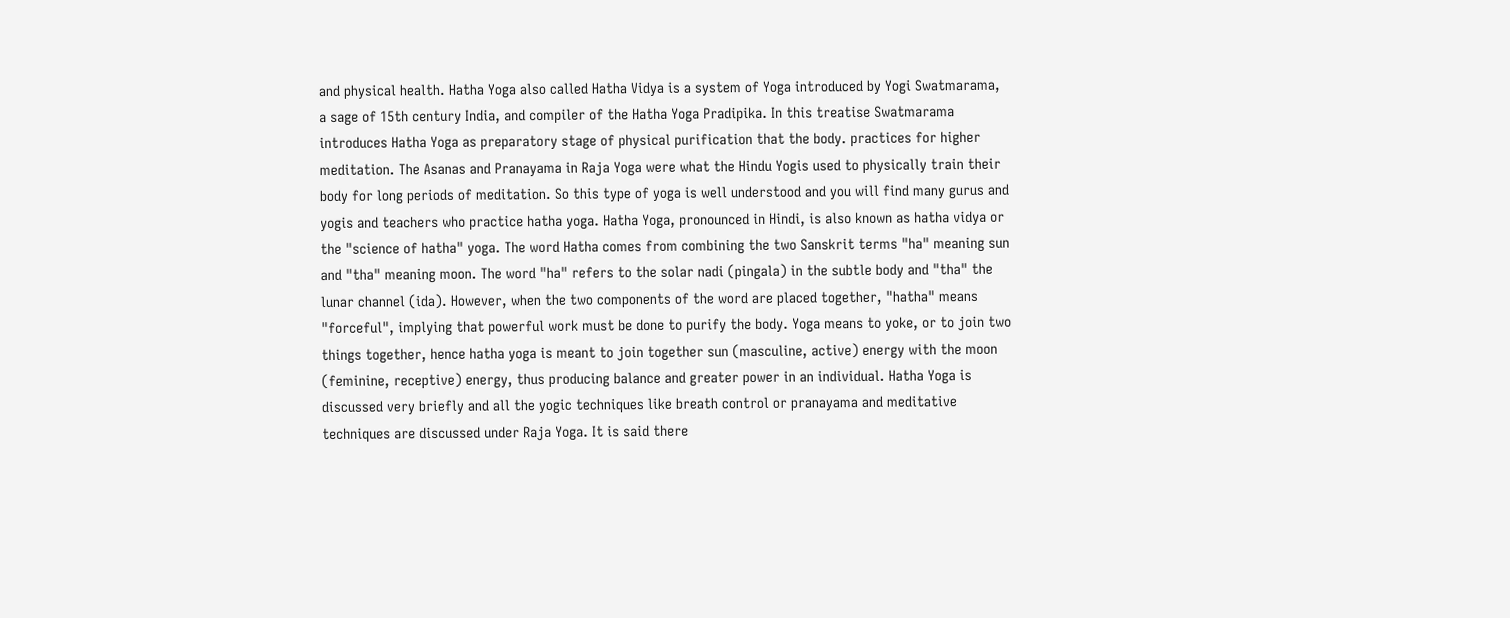and physical health. Hatha Yoga also called Hatha Vidya is a system of Yoga introduced by Yogi Swatmarama, a sage of 15th century India, and compiler of the Hatha Yoga Pradipika. In this treatise Swatmarama introduces Hatha Yoga as preparatory stage of physical purification that the body. practices for higher meditation. The Asanas and Pranayama in Raja Yoga were what the Hindu Yogis used to physically train their body for long periods of meditation. So this type of yoga is well understood and you will find many gurus and yogis and teachers who practice hatha yoga. Hatha Yoga, pronounced in Hindi, is also known as hatha vidya or the "science of hatha" yoga. The word Hatha comes from combining the two Sanskrit terms "ha" meaning sun and "tha" meaning moon. The word "ha" refers to the solar nadi (pingala) in the subtle body and "tha" the lunar channel (ida). However, when the two components of the word are placed together, "hatha" means "forceful", implying that powerful work must be done to purify the body. Yoga means to yoke, or to join two things together, hence hatha yoga is meant to join together sun (masculine, active) energy with the moon (feminine, receptive) energy, thus producing balance and greater power in an individual. Hatha Yoga is discussed very briefly and all the yogic techniques like breath control or pranayama and meditative techniques are discussed under Raja Yoga. It is said there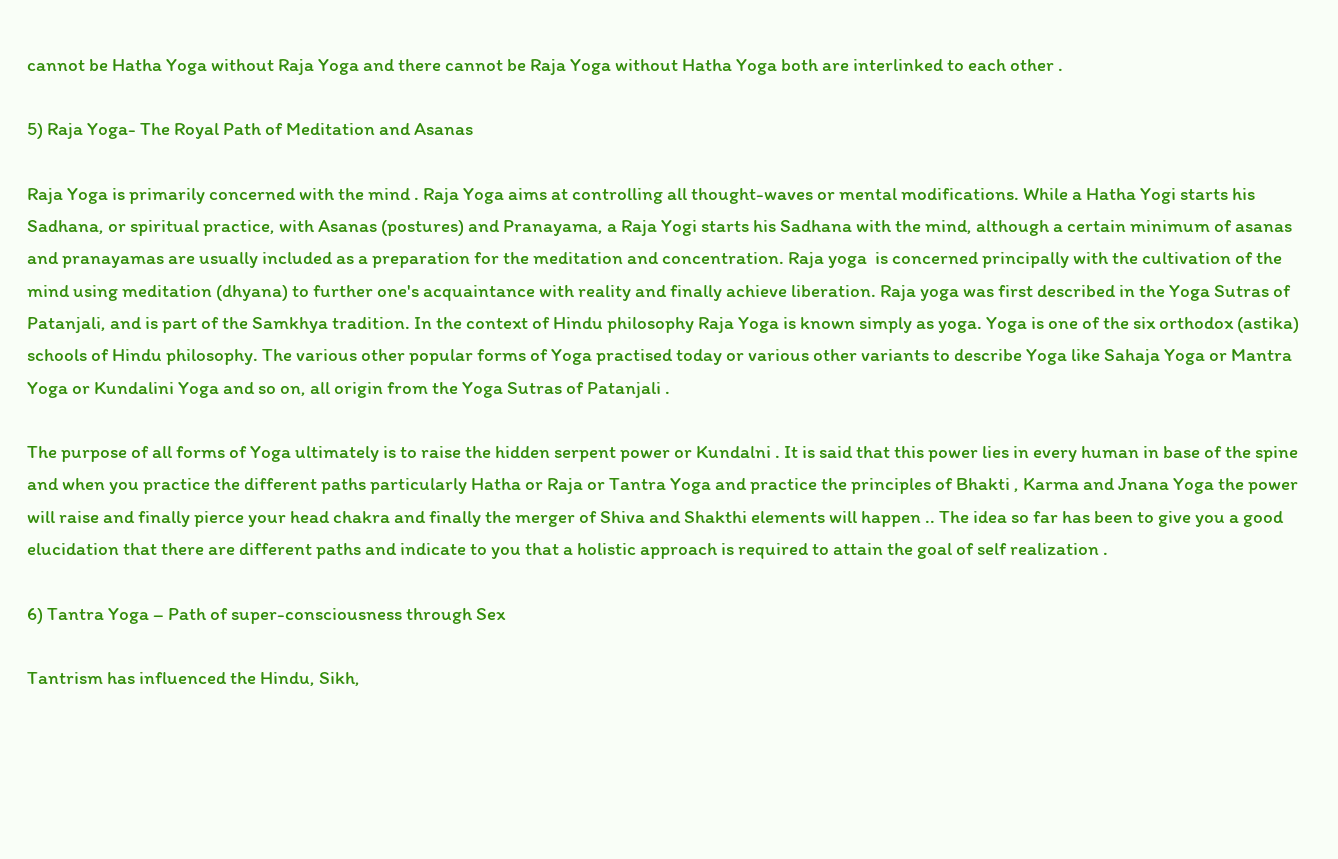cannot be Hatha Yoga without Raja Yoga and there cannot be Raja Yoga without Hatha Yoga both are interlinked to each other .

5) Raja Yoga- The Royal Path of Meditation and Asanas

Raja Yoga is primarily concerned with the mind . Raja Yoga aims at controlling all thought-waves or mental modifications. While a Hatha Yogi starts his Sadhana, or spiritual practice, with Asanas (postures) and Pranayama, a Raja Yogi starts his Sadhana with the mind, although a certain minimum of asanas and pranayamas are usually included as a preparation for the meditation and concentration. Raja yoga  is concerned principally with the cultivation of the mind using meditation (dhyana) to further one's acquaintance with reality and finally achieve liberation. Raja yoga was first described in the Yoga Sutras of Patanjali, and is part of the Samkhya tradition. In the context of Hindu philosophy Raja Yoga is known simply as yoga. Yoga is one of the six orthodox (astika) schools of Hindu philosophy. The various other popular forms of Yoga practised today or various other variants to describe Yoga like Sahaja Yoga or Mantra Yoga or Kundalini Yoga and so on, all origin from the Yoga Sutras of Patanjali .

The purpose of all forms of Yoga ultimately is to raise the hidden serpent power or Kundalni . It is said that this power lies in every human in base of the spine and when you practice the different paths particularly Hatha or Raja or Tantra Yoga and practice the principles of Bhakti , Karma and Jnana Yoga the power will raise and finally pierce your head chakra and finally the merger of Shiva and Shakthi elements will happen .. The idea so far has been to give you a good elucidation that there are different paths and indicate to you that a holistic approach is required to attain the goal of self realization .

6) Tantra Yoga – Path of super-consciousness through Sex

Tantrism has influenced the Hindu, Sikh,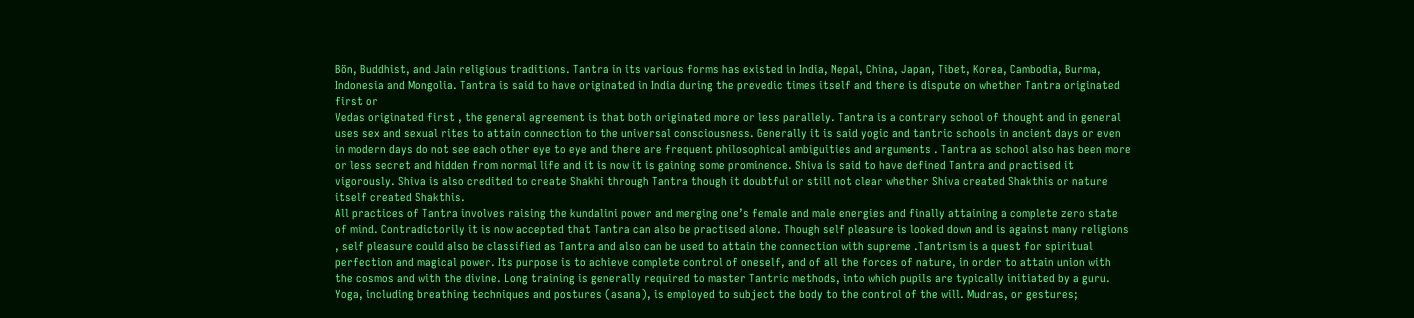Bön, Buddhist, and Jain religious traditions. Tantra in its various forms has existed in India, Nepal, China, Japan, Tibet, Korea, Cambodia, Burma, Indonesia and Mongolia. Tantra is said to have originated in India during the prevedic times itself and there is dispute on whether Tantra originated first or
Vedas originated first , the general agreement is that both originated more or less parallely. Tantra is a contrary school of thought and in general uses sex and sexual rites to attain connection to the universal consciousness. Generally it is said yogic and tantric schools in ancient days or even in modern days do not see each other eye to eye and there are frequent philosophical ambiguities and arguments . Tantra as school also has been more or less secret and hidden from normal life and it is now it is gaining some prominence. Shiva is said to have defined Tantra and practised it vigorously. Shiva is also credited to create Shakhi through Tantra though it doubtful or still not clear whether Shiva created Shakthis or nature itself created Shakthis.
All practices of Tantra involves raising the kundalini power and merging one’s female and male energies and finally attaining a complete zero state of mind. Contradictorily it is now accepted that Tantra can also be practised alone. Though self pleasure is looked down and is against many religions , self pleasure could also be classified as Tantra and also can be used to attain the connection with supreme .Tantrism is a quest for spiritual perfection and magical power. Its purpose is to achieve complete control of oneself, and of all the forces of nature, in order to attain union with the cosmos and with the divine. Long training is generally required to master Tantric methods, into which pupils are typically initiated by a guru. Yoga, including breathing techniques and postures (asana), is employed to subject the body to the control of the will. Mudras, or gestures;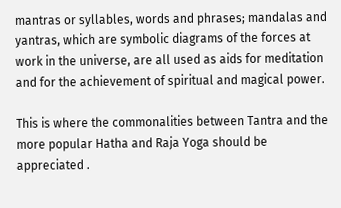mantras or syllables, words and phrases; mandalas and yantras, which are symbolic diagrams of the forces at work in the universe, are all used as aids for meditation and for the achievement of spiritual and magical power.

This is where the commonalities between Tantra and the more popular Hatha and Raja Yoga should be appreciated .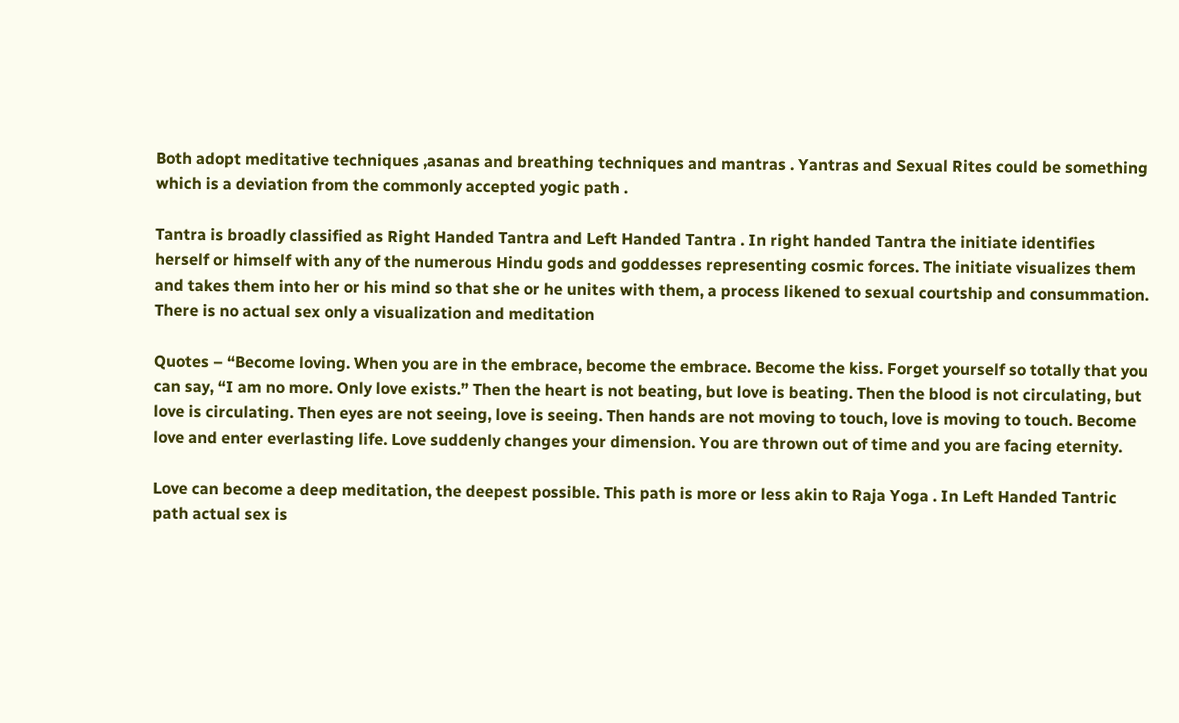Both adopt meditative techniques ,asanas and breathing techniques and mantras . Yantras and Sexual Rites could be something which is a deviation from the commonly accepted yogic path .

Tantra is broadly classified as Right Handed Tantra and Left Handed Tantra . In right handed Tantra the initiate identifies herself or himself with any of the numerous Hindu gods and goddesses representing cosmic forces. The initiate visualizes them and takes them into her or his mind so that she or he unites with them, a process likened to sexual courtship and consummation. There is no actual sex only a visualization and meditation

Quotes – “Become loving. When you are in the embrace, become the embrace. Become the kiss. Forget yourself so totally that you can say, “I am no more. Only love exists.” Then the heart is not beating, but love is beating. Then the blood is not circulating, but love is circulating. Then eyes are not seeing, love is seeing. Then hands are not moving to touch, love is moving to touch. Become love and enter everlasting life. Love suddenly changes your dimension. You are thrown out of time and you are facing eternity.

Love can become a deep meditation, the deepest possible. This path is more or less akin to Raja Yoga . In Left Handed Tantric path actual sex is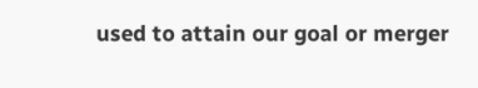used to attain our goal or merger